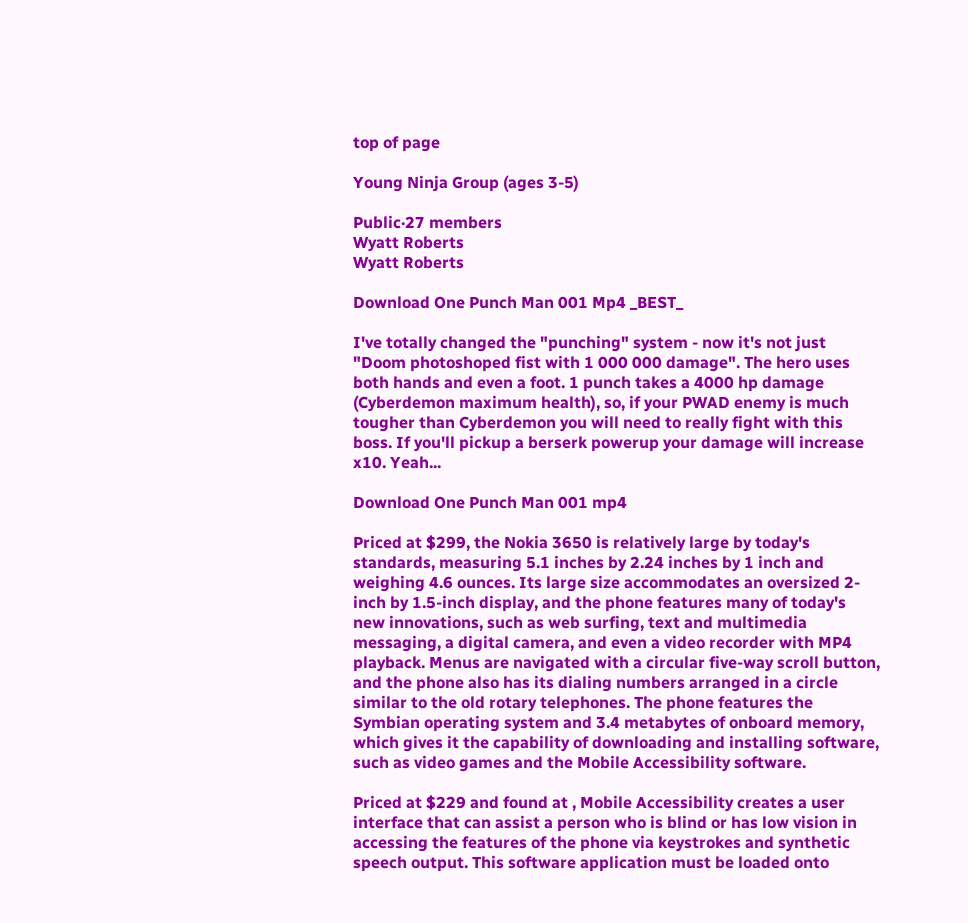top of page

Young Ninja Group (ages 3-5)

Public·27 members
Wyatt Roberts
Wyatt Roberts

Download One Punch Man 001 Mp4 _BEST_

I've totally changed the "punching" system - now it's not just "Doom photoshoped fist with 1 000 000 damage". The hero uses both hands and even a foot. 1 punch takes a 4000 hp damage (Cyberdemon maximum health), so, if your PWAD enemy is much tougher than Cyberdemon you will need to really fight with this boss. If you'll pickup a berserk powerup your damage will increase x10. Yeah...

Download One Punch Man 001 mp4

Priced at $299, the Nokia 3650 is relatively large by today's standards, measuring 5.1 inches by 2.24 inches by 1 inch and weighing 4.6 ounces. Its large size accommodates an oversized 2-inch by 1.5-inch display, and the phone features many of today's new innovations, such as web surfing, text and multimedia messaging, a digital camera, and even a video recorder with MP4 playback. Menus are navigated with a circular five-way scroll button, and the phone also has its dialing numbers arranged in a circle similar to the old rotary telephones. The phone features the Symbian operating system and 3.4 metabytes of onboard memory, which gives it the capability of downloading and installing software, such as video games and the Mobile Accessibility software.

Priced at $229 and found at , Mobile Accessibility creates a user interface that can assist a person who is blind or has low vision in accessing the features of the phone via keystrokes and synthetic speech output. This software application must be loaded onto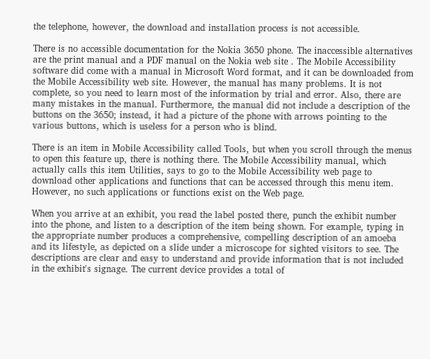the telephone, however, the download and installation process is not accessible.

There is no accessible documentation for the Nokia 3650 phone. The inaccessible alternatives are the print manual and a PDF manual on the Nokia web site . The Mobile Accessibility software did come with a manual in Microsoft Word format, and it can be downloaded from the Mobile Accessibility web site. However, the manual has many problems. It is not complete, so you need to learn most of the information by trial and error. Also, there are many mistakes in the manual. Furthermore, the manual did not include a description of the buttons on the 3650; instead, it had a picture of the phone with arrows pointing to the various buttons, which is useless for a person who is blind.

There is an item in Mobile Accessibility called Tools, but when you scroll through the menus to open this feature up, there is nothing there. The Mobile Accessibility manual, which actually calls this item Utilities, says to go to the Mobile Accessibility web page to download other applications and functions that can be accessed through this menu item. However, no such applications or functions exist on the Web page.

When you arrive at an exhibit, you read the label posted there, punch the exhibit number into the phone, and listen to a description of the item being shown. For example, typing in the appropriate number produces a comprehensive, compelling description of an amoeba and its lifestyle, as depicted on a slide under a microscope for sighted visitors to see. The descriptions are clear and easy to understand and provide information that is not included in the exhibit's signage. The current device provides a total of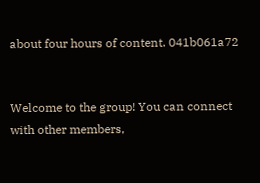about four hours of content. 041b061a72


Welcome to the group! You can connect with other members,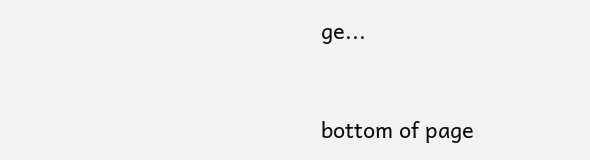ge...


bottom of page